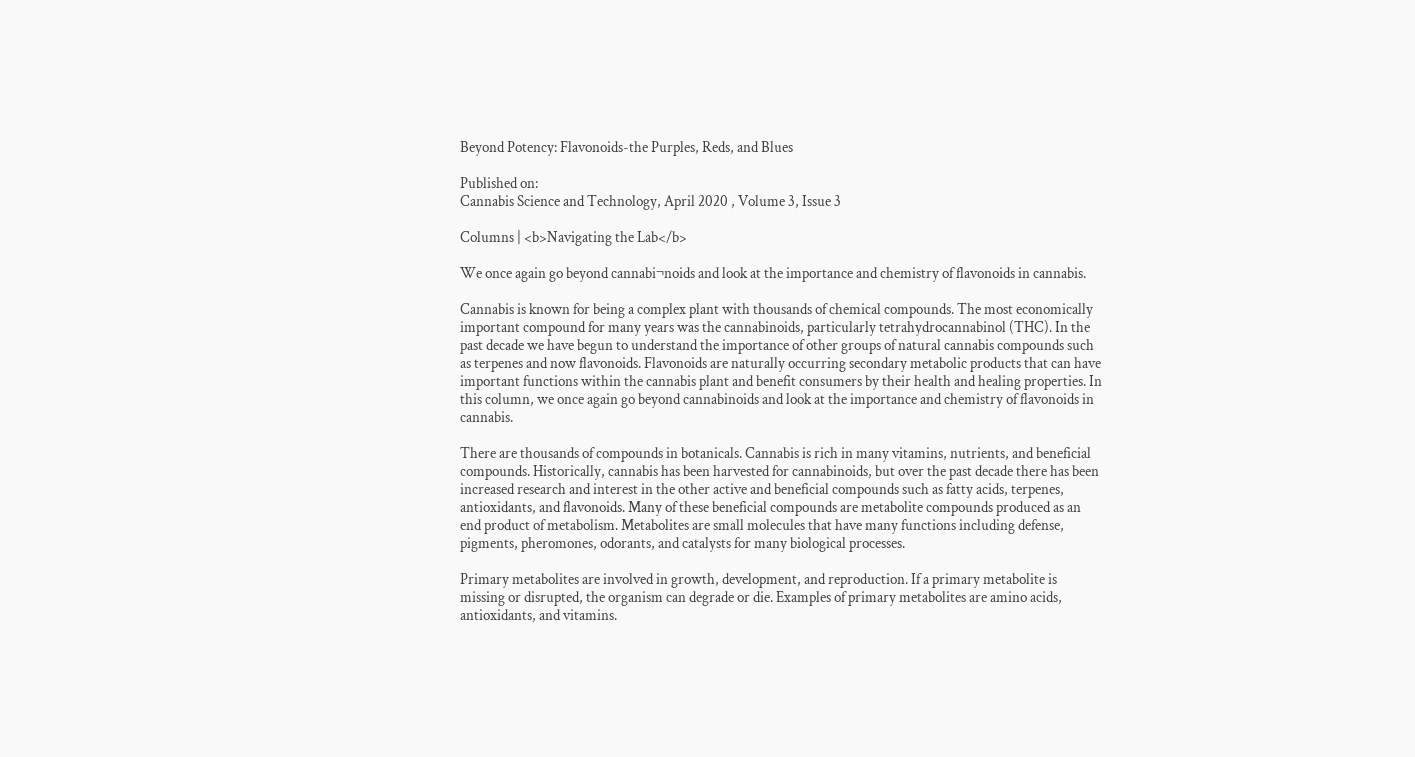Beyond Potency: Flavonoids-the Purples, Reds, and Blues

Published on:
Cannabis Science and Technology, April 2020 , Volume 3, Issue 3

Columns | <b>Navigating the Lab</b>

We once again go beyond cannabi¬noids and look at the importance and chemistry of flavonoids in cannabis.

Cannabis is known for being a complex plant with thousands of chemical compounds. The most economically important compound for many years was the cannabinoids, particularly tetrahydrocannabinol (THC). In the past decade we have begun to understand the importance of other groups of natural cannabis compounds such as terpenes and now flavonoids. Flavonoids are naturally occurring secondary metabolic products that can have important functions within the cannabis plant and benefit consumers by their health and healing properties. In this column, we once again go beyond cannabinoids and look at the importance and chemistry of flavonoids in cannabis.

There are thousands of compounds in botanicals. Cannabis is rich in many vitamins, nutrients, and beneficial compounds. Historically, cannabis has been harvested for cannabinoids, but over the past decade there has been increased research and interest in the other active and beneficial compounds such as fatty acids, terpenes, antioxidants, and flavonoids. Many of these beneficial compounds are metabolite compounds produced as an end product of metabolism. Metabolites are small molecules that have many functions including defense, pigments, pheromones, odorants, and catalysts for many biological processes.

Primary metabolites are involved in growth, development, and reproduction. If a primary metabolite is missing or disrupted, the organism can degrade or die. Examples of primary metabolites are amino acids, antioxidants, and vitamins.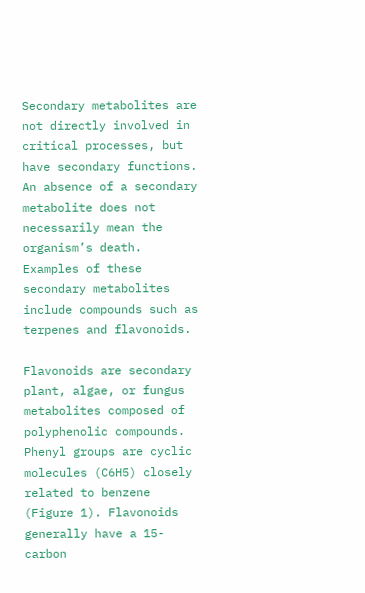Secondary metabolites are not directly involved in critical processes, but have secondary functions. An absence of a secondary metabolite does not necessarily mean the organism’s death. Examples of these secondary metabolites include compounds such as terpenes and flavonoids.

Flavonoids are secondary plant, algae, or fungus metabolites composed of polyphenolic compounds.  Phenyl groups are cyclic molecules (C6H5) closely related to benzene (Figure 1). Flavonoids generally have a 15-carbon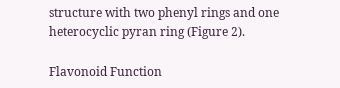structure with two phenyl rings and one heterocyclic pyran ring (Figure 2).

Flavonoid Function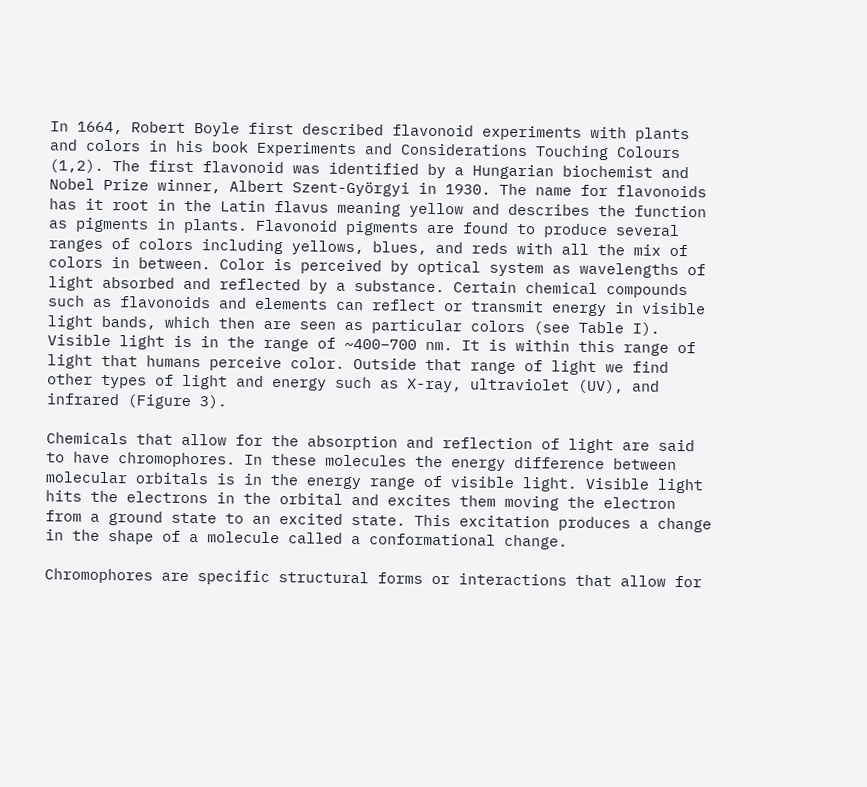In 1664, Robert Boyle first described flavonoid experiments with plants and colors in his book Experiments and Considerations Touching Colours (1,2). The first flavonoid was identified by a Hungarian biochemist and Nobel Prize winner, Albert Szent-Györgyi in 1930. The name for flavonoids has it root in the Latin flavus meaning yellow and describes the function as pigments in plants. Flavonoid pigments are found to produce several ranges of colors including yellows, blues, and reds with all the mix of colors in between. Color is perceived by optical system as wavelengths of light absorbed and reflected by a substance. Certain chemical compounds such as flavonoids and elements can reflect or transmit energy in visible light bands, which then are seen as particular colors (see Table I). Visible light is in the range of ~400–700 nm. It is within this range of light that humans perceive color. Outside that range of light we find other types of light and energy such as X-ray, ultraviolet (UV), and infrared (Figure 3).

Chemicals that allow for the absorption and reflection of light are said to have chromophores. In these molecules the energy difference between molecular orbitals is in the energy range of visible light. Visible light hits the electrons in the orbital and excites them moving the electron from a ground state to an excited state. This excitation produces a change in the shape of a molecule called a conformational change.

Chromophores are specific structural forms or interactions that allow for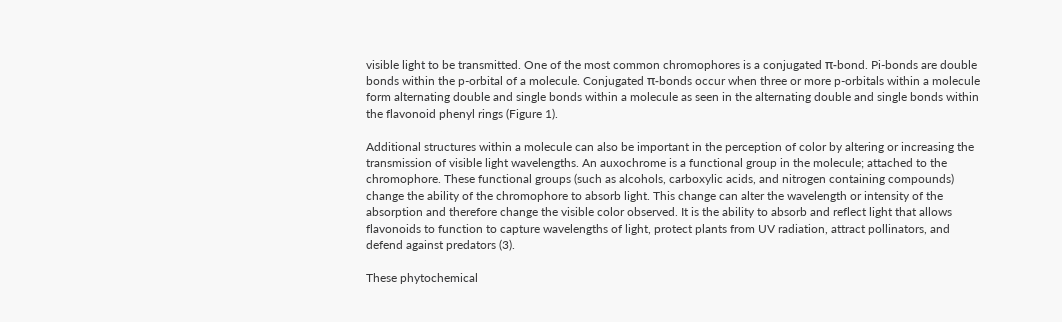visible light to be transmitted. One of the most common chromophores is a conjugated π-bond. Pi-bonds are double bonds within the p-orbital of a molecule. Conjugated π-bonds occur when three or more p-orbitals within a molecule form alternating double and single bonds within a molecule as seen in the alternating double and single bonds within the flavonoid phenyl rings (Figure 1).

Additional structures within a molecule can also be important in the perception of color by altering or increasing the transmission of visible light wavelengths. An auxochrome is a functional group in the molecule; attached to the chromophore. These functional groups (such as alcohols, carboxylic acids, and nitrogen containing compounds) change the ability of the chromophore to absorb light. This change can alter the wavelength or intensity of the absorption and therefore change the visible color observed. It is the ability to absorb and reflect light that allows flavonoids to function to capture wavelengths of light, protect plants from UV radiation, attract pollinators, and defend against predators (3).

These phytochemical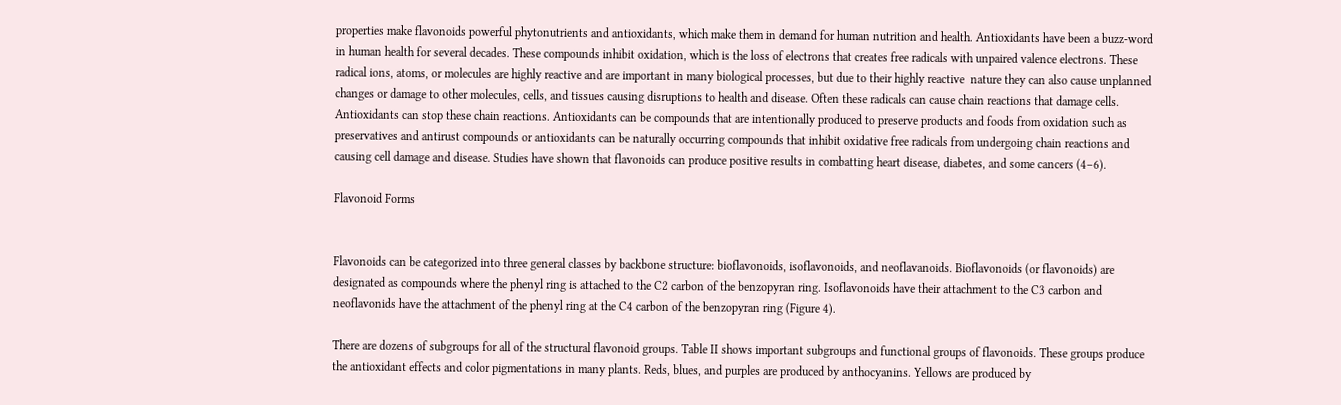properties make flavonoids powerful phytonutrients and antioxidants, which make them in demand for human nutrition and health. Antioxidants have been a buzz-word in human health for several decades. These compounds inhibit oxidation, which is the loss of electrons that creates free radicals with unpaired valence electrons. These radical ions, atoms, or molecules are highly reactive and are important in many biological processes, but due to their highly reactive  nature they can also cause unplanned changes or damage to other molecules, cells, and tissues causing disruptions to health and disease. Often these radicals can cause chain reactions that damage cells. Antioxidants can stop these chain reactions. Antioxidants can be compounds that are intentionally produced to preserve products and foods from oxidation such as preservatives and antirust compounds or antioxidants can be naturally occurring compounds that inhibit oxidative free radicals from undergoing chain reactions and causing cell damage and disease. Studies have shown that flavonoids can produce positive results in combatting heart disease, diabetes, and some cancers (4–6).

Flavonoid Forms


Flavonoids can be categorized into three general classes by backbone structure: bioflavonoids, isoflavonoids, and neoflavanoids. Bioflavonoids (or flavonoids) are designated as compounds where the phenyl ring is attached to the C2 carbon of the benzopyran ring. Isoflavonoids have their attachment to the C3 carbon and neoflavonids have the attachment of the phenyl ring at the C4 carbon of the benzopyran ring (Figure 4).

There are dozens of subgroups for all of the structural flavonoid groups. Table II shows important subgroups and functional groups of flavonoids. These groups produce the antioxidant effects and color pigmentations in many plants. Reds, blues, and purples are produced by anthocyanins. Yellows are produced by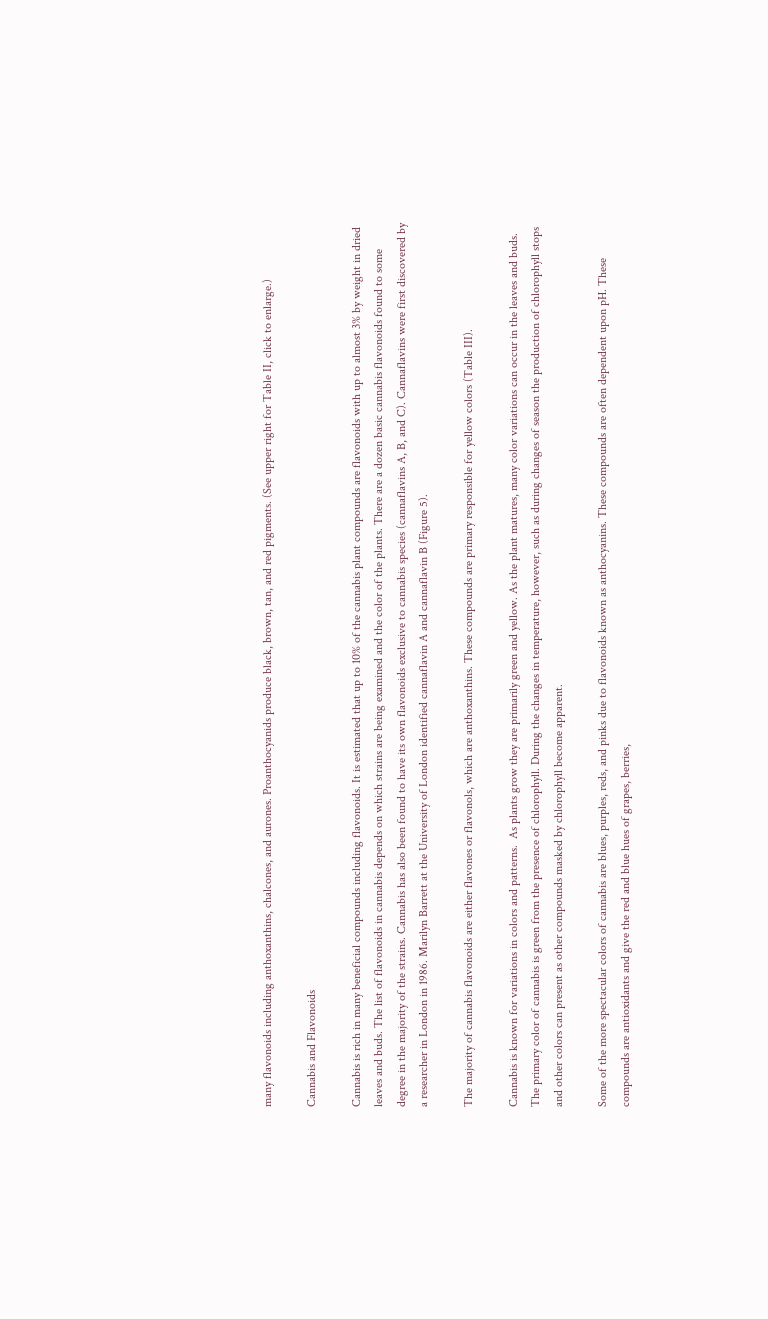many flavonoids including anthoxanthins, chalcones, and aurones. Proanthocyanids produce black, brown, tan, and red pigments. (See upper right for Table II, click to enlarge.)

Cannabis and Flavonoids

Cannabis is rich in many beneficial compounds including flavonoids. It is estimated that up to 10% of the cannabis plant compounds are flavonoids with up to almost 3% by weight in dried leaves and buds. The list of flavonoids in cannabis depends on which strains are being examined and the color of the plants. There are a dozen basic cannabis flavonoids found to some degree in the majority of the strains. Cannabis has also been found to have its own flavonoids exclusive to cannabis species (cannaflavins A, B, and C). Cannaflavins were first discovered by a researcher in London in 1986. Marilyn Barrett at the University of London identified cannaflavin A and cannaflavin B (Figure 5).

The majority of cannabis flavonoids are either flavones or flavonols, which are anthoxanthins. These compounds are primary responsible for yellow colors (Table III).

Cannabis is known for variations in colors and patterns.  As plants grow they are primarily green and yellow. As the plant matures, many color variations can occur in the leaves and buds. The primary color of cannabis is green from the presence of chlorophyll. During the changes in temperature, however, such as during changes of season the production of chlorophyll stops and other colors can present as other compounds masked by chlorophyll become apparent.

Some of the more spectacular colors of cannabis are blues, purples, reds, and pinks due to flavonoids known as anthocyanins. These compounds are often dependent upon pH. These compounds are antioxidants and give the red and blue hues of grapes, berries,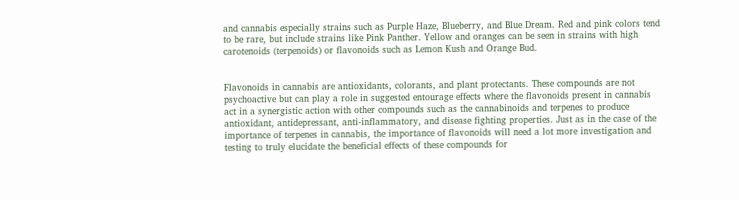and cannabis especially strains such as Purple Haze, Blueberry, and Blue Dream. Red and pink colors tend to be rare, but include strains like Pink Panther. Yellow and oranges can be seen in strains with high carotenoids (terpenoids) or flavonoids such as Lemon Kush and Orange Bud.


Flavonoids in cannabis are antioxidants, colorants, and plant protectants. These compounds are not psychoactive but can play a role in suggested entourage effects where the flavonoids present in cannabis act in a synergistic action with other compounds such as the cannabinoids and terpenes to produce antioxidant, antidepressant, anti-inflammatory, and disease fighting properties. Just as in the case of the importance of terpenes in cannabis, the importance of flavonoids will need a lot more investigation and testing to truly elucidate the beneficial effects of these compounds for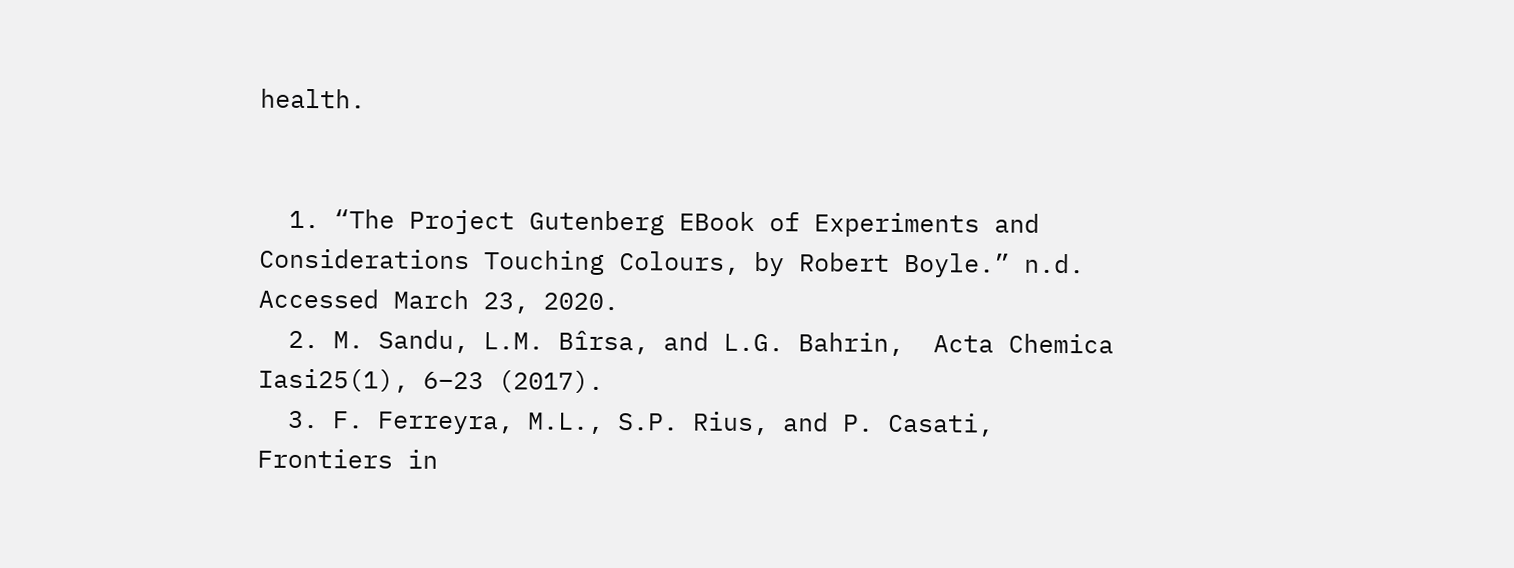health.


  1. “The Project Gutenberg EBook of Experiments and Considerations Touching Colours, by Robert Boyle.” n.d. Accessed March 23, 2020.
  2. M. Sandu, L.M. Bîrsa, and L.G. Bahrin,  Acta Chemica Iasi25(1), 6–23 (2017).
  3. F. Ferreyra, M.L., S.P. Rius, and P. Casati, Frontiers in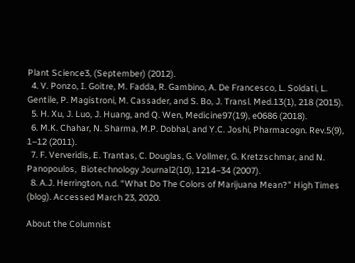Plant Science3, (September) (2012).
  4. V. Ponzo, I. Goitre, M. Fadda, R. Gambino, A. De Francesco, L. Soldati, L. Gentile, P. Magistroni, M. Cassader, and S. Bo, J. Transl. Med.13(1), 218 (2015).
  5. H. Xu, J. Luo, J. Huang, and Q. Wen, Medicine97(19), e0686 (2018).
  6. M.K. Chahar, N. Sharma, M.P. Dobhal, and Y.C. Joshi, Pharmacogn. Rev.5(9), 1–12 (2011).
  7. F. Ververidis, E. Trantas, C. Douglas, G. Vollmer, G. Kretzschmar, and N. Panopoulos,  Biotechnology Journal2(10), 1214–34 (2007).
  8. A.J. Herrington, n.d. “What Do The Colors of Marijuana Mean?” High Times (blog). Accessed March 23, 2020.

About the Columnist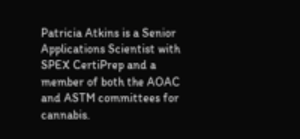Patricia Atkins is a Senior Applications Scientist with SPEX CertiPrep and a member of both the AOAC and ASTM committees for cannabis.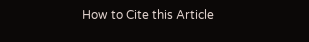How to Cite this Article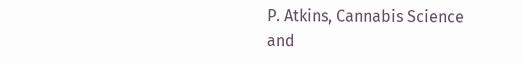P. Atkins, Cannabis Science and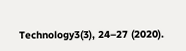Technology3(3), 24–27 (2020).